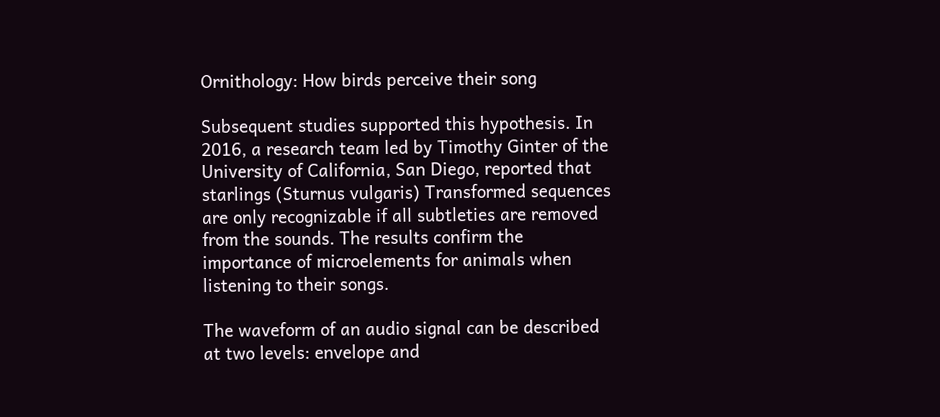Ornithology: How birds perceive their song

Subsequent studies supported this hypothesis. In 2016, a research team led by Timothy Ginter of the University of California, San Diego, reported that starlings (Sturnus vulgaris) Transformed sequences are only recognizable if all subtleties are removed from the sounds. The results confirm the importance of microelements for animals when listening to their songs.

The waveform of an audio signal can be described at two levels: envelope and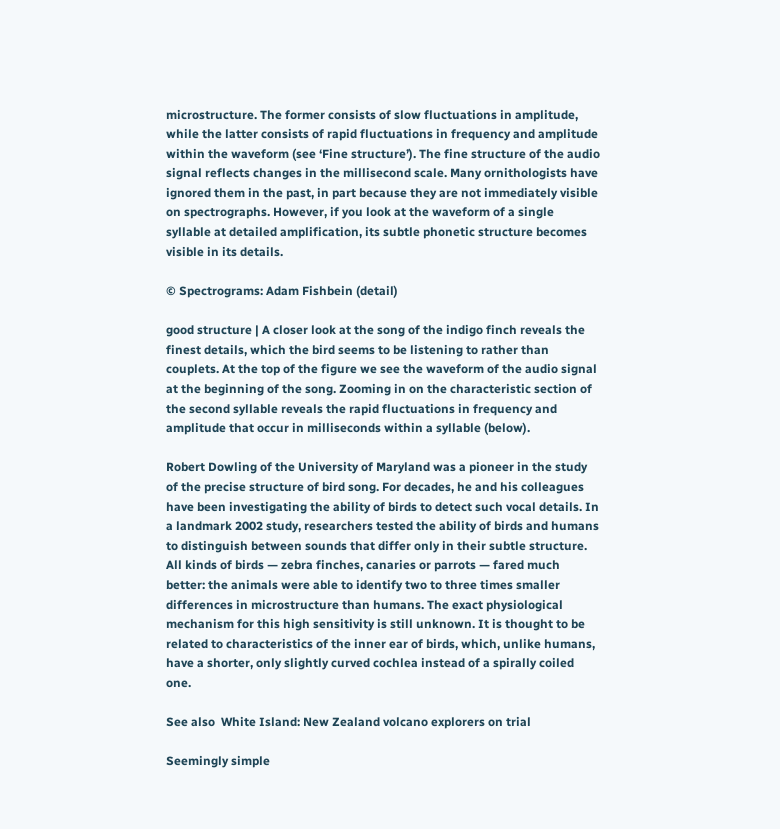microstructure. The former consists of slow fluctuations in amplitude, while the latter consists of rapid fluctuations in frequency and amplitude within the waveform (see ‘Fine structure’). The fine structure of the audio signal reflects changes in the millisecond scale. Many ornithologists have ignored them in the past, in part because they are not immediately visible on spectrographs. However, if you look at the waveform of a single syllable at detailed amplification, its subtle phonetic structure becomes visible in its details.

© Spectrograms: Adam Fishbein (detail)

good structure | A closer look at the song of the indigo finch reveals the finest details, which the bird seems to be listening to rather than couplets. At the top of the figure we see the waveform of the audio signal at the beginning of the song. Zooming in on the characteristic section of the second syllable reveals the rapid fluctuations in frequency and amplitude that occur in milliseconds within a syllable (below).

Robert Dowling of the University of Maryland was a pioneer in the study of the precise structure of bird song. For decades, he and his colleagues have been investigating the ability of birds to detect such vocal details. In a landmark 2002 study, researchers tested the ability of birds and humans to distinguish between sounds that differ only in their subtle structure. All kinds of birds — zebra finches, canaries or parrots — fared much better: the animals were able to identify two to three times smaller differences in microstructure than humans. The exact physiological mechanism for this high sensitivity is still unknown. It is thought to be related to characteristics of the inner ear of birds, which, unlike humans, have a shorter, only slightly curved cochlea instead of a spirally coiled one.

See also  White Island: New Zealand volcano explorers on trial

Seemingly simple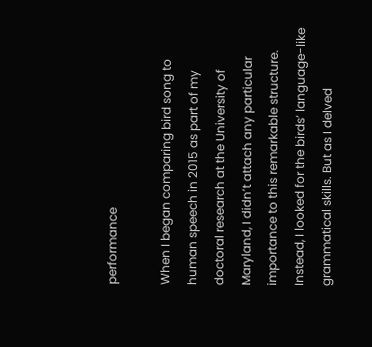performance

When I began comparing bird song to human speech in 2015 as part of my doctoral research at the University of Maryland, I didn’t attach any particular importance to this remarkable structure. Instead, I looked for the birds’ language-like grammatical skills. But as I delved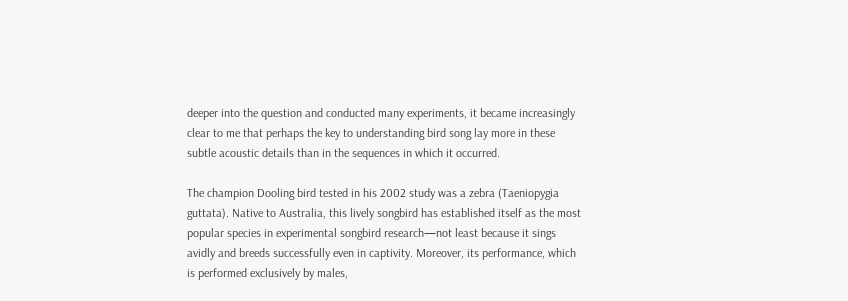deeper into the question and conducted many experiments, it became increasingly clear to me that perhaps the key to understanding bird song lay more in these subtle acoustic details than in the sequences in which it occurred.

The champion Dooling bird tested in his 2002 study was a zebra (Taeniopygia guttata). Native to Australia, this lively songbird has established itself as the most popular species in experimental songbird research—not least because it sings avidly and breeds successfully even in captivity. Moreover, its performance, which is performed exclusively by males,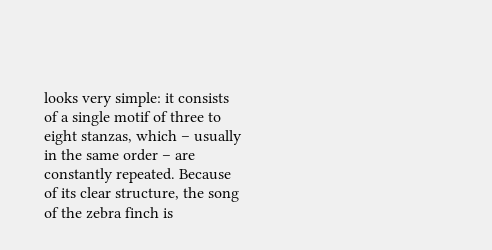looks very simple: it consists of a single motif of three to eight stanzas, which – usually in the same order – are constantly repeated. Because of its clear structure, the song of the zebra finch is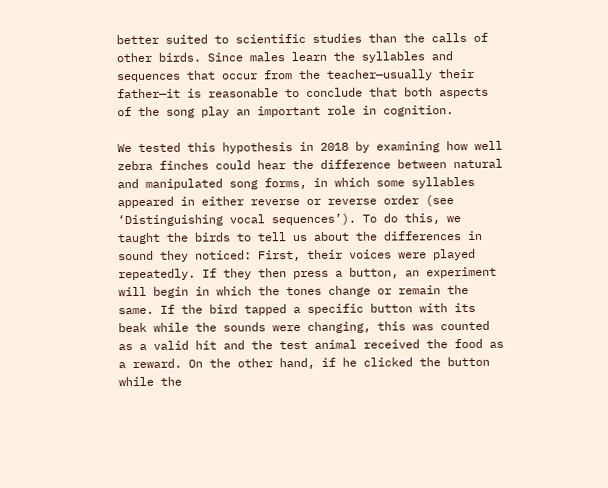better suited to scientific studies than the calls of other birds. Since males learn the syllables and sequences that occur from the teacher—usually their father—it is reasonable to conclude that both aspects of the song play an important role in cognition.

We tested this hypothesis in 2018 by examining how well zebra finches could hear the difference between natural and manipulated song forms, in which some syllables appeared in either reverse or reverse order (see ‘Distinguishing vocal sequences’). To do this, we taught the birds to tell us about the differences in sound they noticed: First, their voices were played repeatedly. If they then press a button, an experiment will begin in which the tones change or remain the same. If the bird tapped a specific button with its beak while the sounds were changing, this was counted as a valid hit and the test animal received the food as a reward. On the other hand, if he clicked the button while the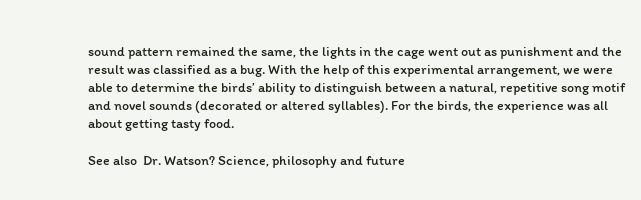sound pattern remained the same, the lights in the cage went out as punishment and the result was classified as a bug. With the help of this experimental arrangement, we were able to determine the birds’ ability to distinguish between a natural, repetitive song motif and novel sounds (decorated or altered syllables). For the birds, the experience was all about getting tasty food.

See also  Dr. Watson? Science, philosophy and future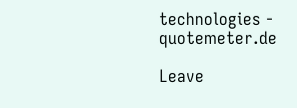technologies - quotemeter.de

Leave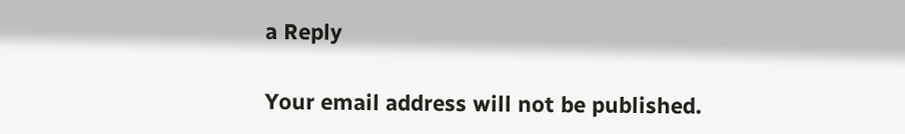a Reply

Your email address will not be published.